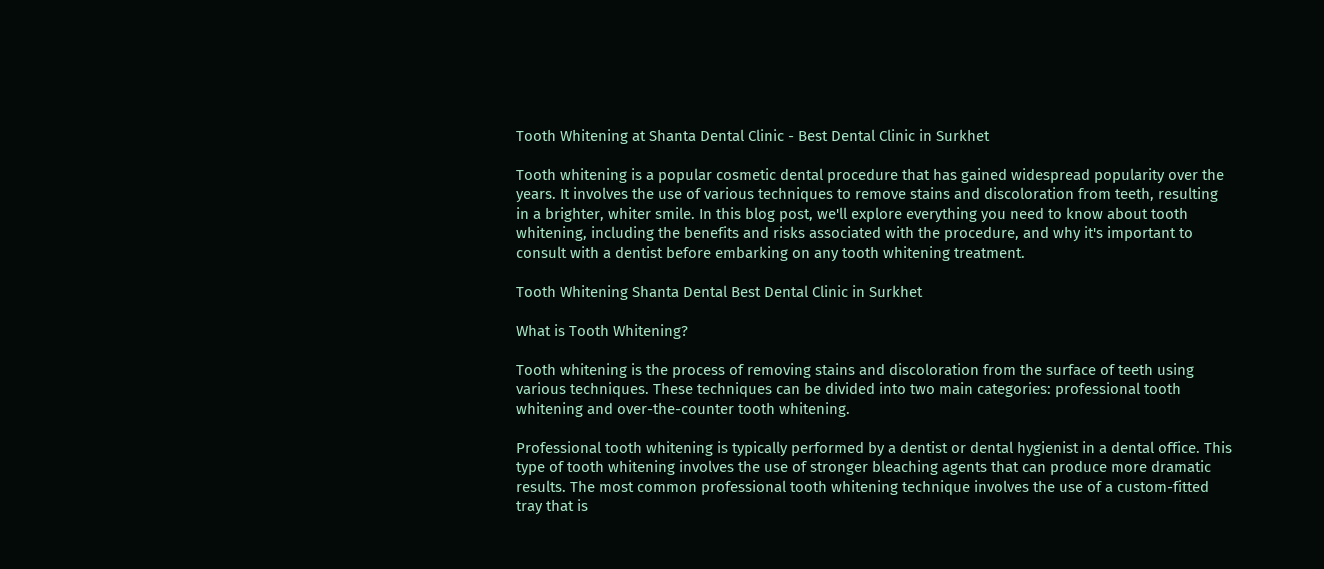Tooth Whitening at Shanta Dental Clinic - Best Dental Clinic in Surkhet

Tooth whitening is a popular cosmetic dental procedure that has gained widespread popularity over the years. It involves the use of various techniques to remove stains and discoloration from teeth, resulting in a brighter, whiter smile. In this blog post, we'll explore everything you need to know about tooth whitening, including the benefits and risks associated with the procedure, and why it's important to consult with a dentist before embarking on any tooth whitening treatment.

Tooth Whitening Shanta Dental Best Dental Clinic in Surkhet

What is Tooth Whitening?

Tooth whitening is the process of removing stains and discoloration from the surface of teeth using various techniques. These techniques can be divided into two main categories: professional tooth whitening and over-the-counter tooth whitening.

Professional tooth whitening is typically performed by a dentist or dental hygienist in a dental office. This type of tooth whitening involves the use of stronger bleaching agents that can produce more dramatic results. The most common professional tooth whitening technique involves the use of a custom-fitted tray that is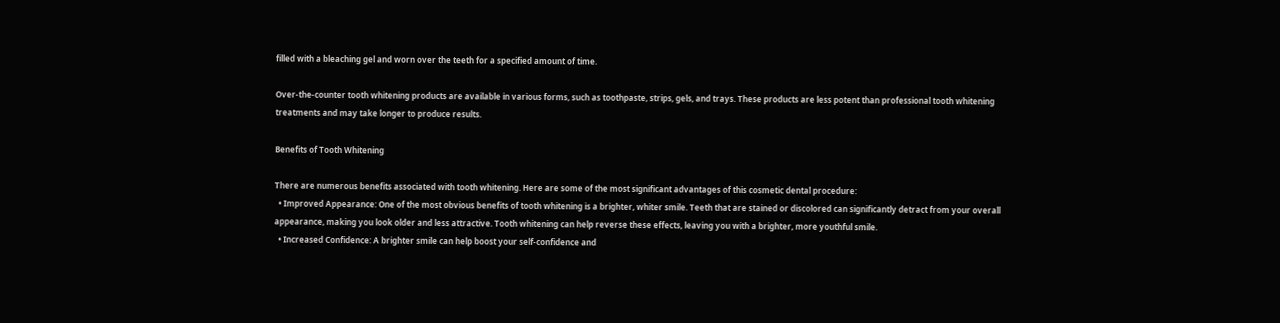filled with a bleaching gel and worn over the teeth for a specified amount of time.

Over-the-counter tooth whitening products are available in various forms, such as toothpaste, strips, gels, and trays. These products are less potent than professional tooth whitening treatments and may take longer to produce results.

Benefits of Tooth Whitening

There are numerous benefits associated with tooth whitening. Here are some of the most significant advantages of this cosmetic dental procedure:
  • Improved Appearance: One of the most obvious benefits of tooth whitening is a brighter, whiter smile. Teeth that are stained or discolored can significantly detract from your overall appearance, making you look older and less attractive. Tooth whitening can help reverse these effects, leaving you with a brighter, more youthful smile.
  • Increased Confidence: A brighter smile can help boost your self-confidence and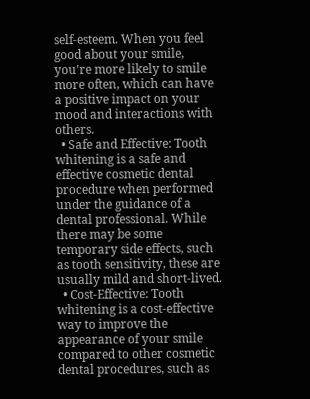self-esteem. When you feel good about your smile, you're more likely to smile more often, which can have a positive impact on your mood and interactions with others.
  • Safe and Effective: Tooth whitening is a safe and effective cosmetic dental procedure when performed under the guidance of a dental professional. While there may be some temporary side effects, such as tooth sensitivity, these are usually mild and short-lived.
  • Cost-Effective: Tooth whitening is a cost-effective way to improve the appearance of your smile compared to other cosmetic dental procedures, such as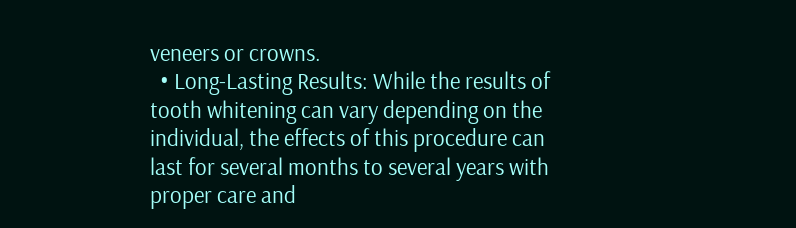veneers or crowns.
  • Long-Lasting Results: While the results of tooth whitening can vary depending on the individual, the effects of this procedure can last for several months to several years with proper care and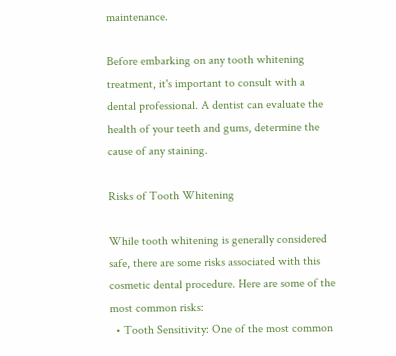maintenance.

Before embarking on any tooth whitening treatment, it's important to consult with a dental professional. A dentist can evaluate the health of your teeth and gums, determine the cause of any staining.

Risks of Tooth Whitening

While tooth whitening is generally considered safe, there are some risks associated with this cosmetic dental procedure. Here are some of the most common risks:
  • Tooth Sensitivity: One of the most common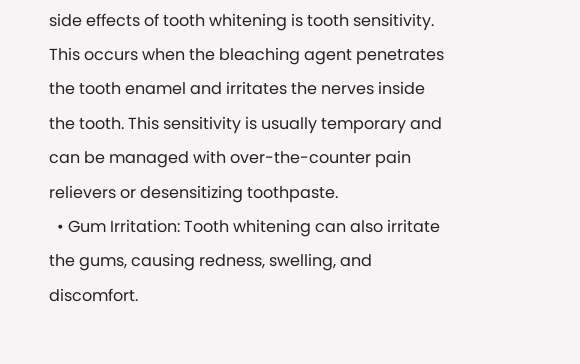side effects of tooth whitening is tooth sensitivity. This occurs when the bleaching agent penetrates the tooth enamel and irritates the nerves inside the tooth. This sensitivity is usually temporary and can be managed with over-the-counter pain relievers or desensitizing toothpaste.
  • Gum Irritation: Tooth whitening can also irritate the gums, causing redness, swelling, and discomfort.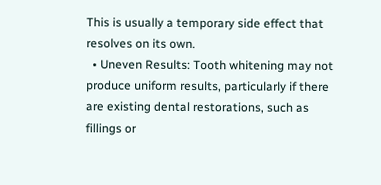This is usually a temporary side effect that resolves on its own.
  • Uneven Results: Tooth whitening may not produce uniform results, particularly if there are existing dental restorations, such as fillings or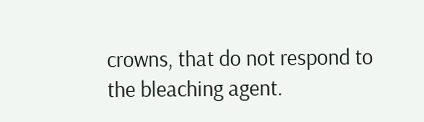crowns, that do not respond to the bleaching agent.